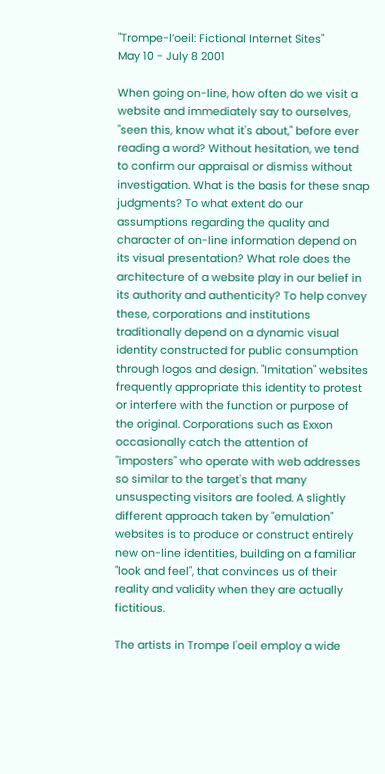"Trompe-l’oeil: Fictional Internet Sites"
May 10 - July 8 2001

When going on-line, how often do we visit a website and immediately say to ourselves, "seen this, know what it's about," before ever reading a word? Without hesitation, we tend to confirm our appraisal or dismiss without investigation. What is the basis for these snap judgments? To what extent do our assumptions regarding the quality and character of on-line information depend on its visual presentation? What role does the architecture of a website play in our belief in its authority and authenticity? To help convey these, corporations and institutions traditionally depend on a dynamic visual identity constructed for public consumption through logos and design. "Imitation" websites frequently appropriate this identity to protest or interfere with the function or purpose of the original. Corporations such as Exxon occasionally catch the attention of "imposters" who operate with web addresses so similar to the target's that many unsuspecting visitors are fooled. A slightly different approach taken by "emulation" websites is to produce or construct entirely new on-line identities, building on a familiar "look and feel", that convinces us of their reality and validity when they are actually fictitious.

The artists in Trompe l'oeil employ a wide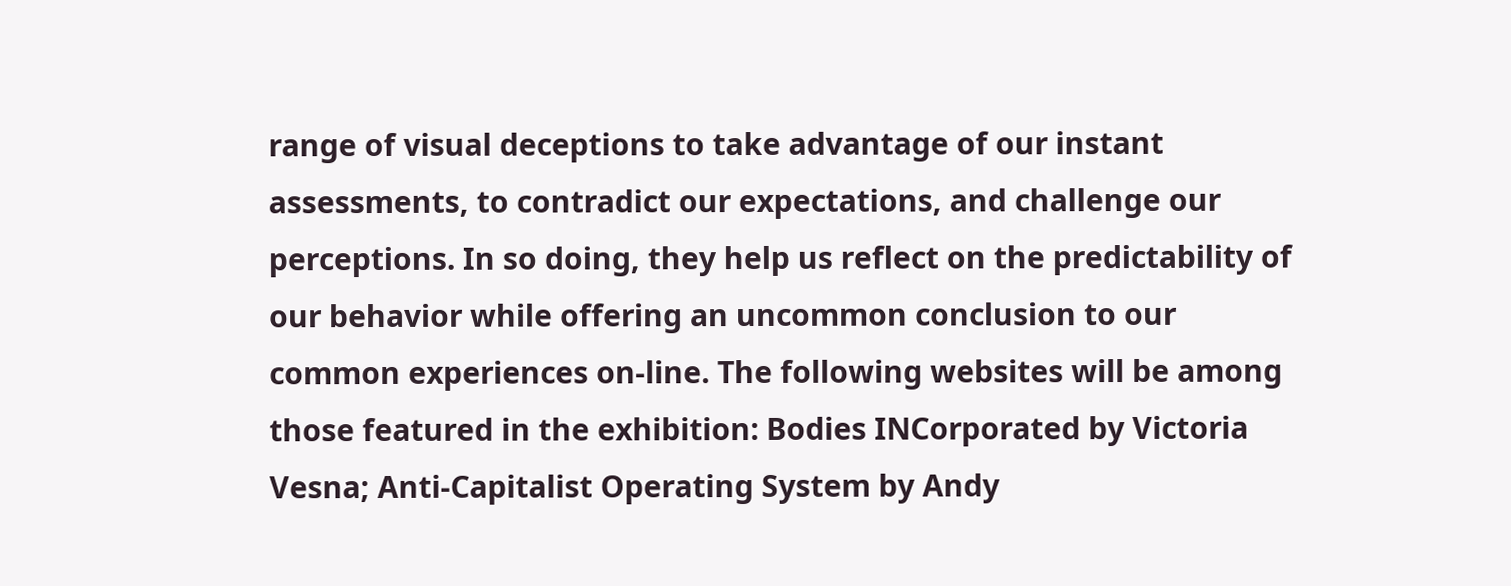range of visual deceptions to take advantage of our instant assessments, to contradict our expectations, and challenge our perceptions. In so doing, they help us reflect on the predictability of our behavior while offering an uncommon conclusion to our common experiences on-line. The following websites will be among those featured in the exhibition: Bodies INCorporated by Victoria Vesna; Anti-Capitalist Operating System by Andy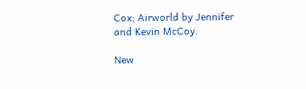Cox; Airworld by Jennifer and Kevin McCoy.

New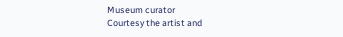Museum curator
Courtesy the artist and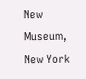New Museum, New York